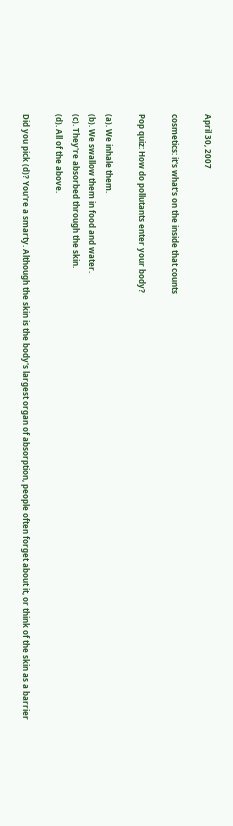April 30, 2007

cosmetics: it's what's on the inside that counts

Pop quiz: How do pollutants enter your body?

(a). We inhale them.
(b). We swallow them in food and water.
(c). They're absorbed through the skin.
(d). All of the above.

Did you pick (d)? You're a smarty. Although the skin is the body's largest organ of absorption, people often forget about it, or think of the skin as a barrier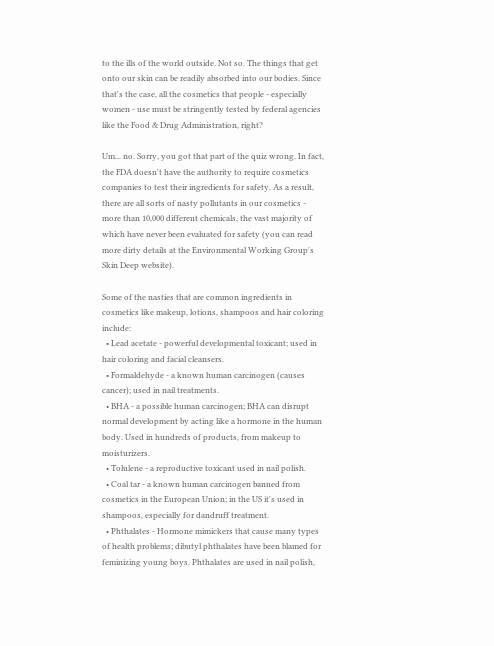to the ills of the world outside. Not so. The things that get onto our skin can be readily absorbed into our bodies. Since that's the case, all the cosmetics that people - especially women - use must be stringently tested by federal agencies like the Food & Drug Administration, right?

Um... no. Sorry, you got that part of the quiz wrong. In fact, the FDA doesn't have the authority to require cosmetics companies to test their ingredients for safety. As a result, there are all sorts of nasty pollutants in our cosmetics - more than 10,000 different chemicals, the vast majority of which have never been evaluated for safety (you can read more dirty details at the Environmental Working Group's Skin Deep website).

Some of the nasties that are common ingredients in cosmetics like makeup, lotions, shampoos and hair coloring include:
  • Lead acetate - powerful developmental toxicant; used in hair coloring and facial cleansers.
  • Formaldehyde - a known human carcinogen (causes cancer); used in nail treatments.
  • BHA - a possible human carcinogen; BHA can disrupt normal development by acting like a hormone in the human body. Used in hundreds of products, from makeup to moisturizers.
  • Tolulene - a reproductive toxicant used in nail polish.
  • Coal tar - a known human carcinogen banned from cosmetics in the European Union; in the US it's used in shampoos, especially for dandruff treatment.
  • Phthalates - Hormone mimickers that cause many types of health problems; dibutyl phthalates have been blamed for feminizing young boys. Phthalates are used in nail polish,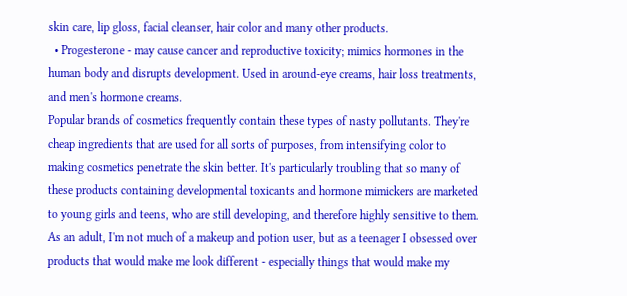skin care, lip gloss, facial cleanser, hair color and many other products.
  • Progesterone - may cause cancer and reproductive toxicity; mimics hormones in the human body and disrupts development. Used in around-eye creams, hair loss treatments, and men's hormone creams.
Popular brands of cosmetics frequently contain these types of nasty pollutants. They're cheap ingredients that are used for all sorts of purposes, from intensifying color to making cosmetics penetrate the skin better. It's particularly troubling that so many of these products containing developmental toxicants and hormone mimickers are marketed to young girls and teens, who are still developing, and therefore highly sensitive to them. As an adult, I'm not much of a makeup and potion user, but as a teenager I obsessed over products that would make me look different - especially things that would make my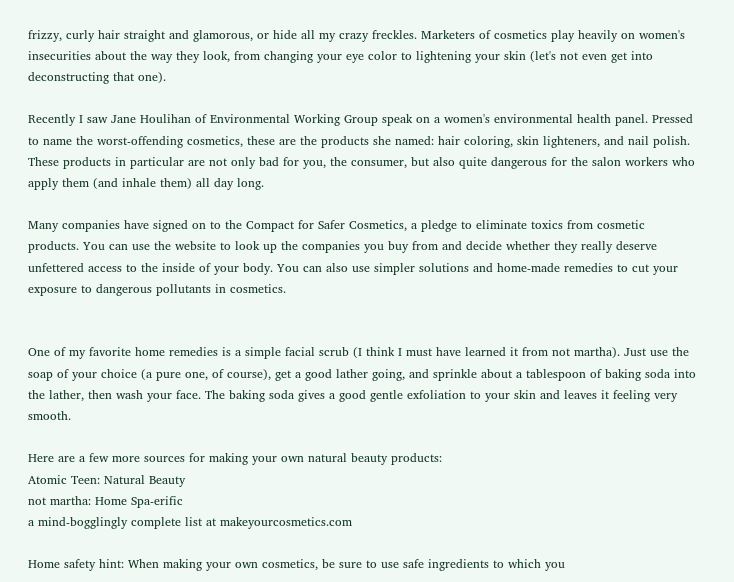frizzy, curly hair straight and glamorous, or hide all my crazy freckles. Marketers of cosmetics play heavily on women's insecurities about the way they look, from changing your eye color to lightening your skin (let's not even get into deconstructing that one).

Recently I saw Jane Houlihan of Environmental Working Group speak on a women's environmental health panel. Pressed to name the worst-offending cosmetics, these are the products she named: hair coloring, skin lighteners, and nail polish. These products in particular are not only bad for you, the consumer, but also quite dangerous for the salon workers who apply them (and inhale them) all day long.

Many companies have signed on to the Compact for Safer Cosmetics, a pledge to eliminate toxics from cosmetic products. You can use the website to look up the companies you buy from and decide whether they really deserve unfettered access to the inside of your body. You can also use simpler solutions and home-made remedies to cut your exposure to dangerous pollutants in cosmetics.


One of my favorite home remedies is a simple facial scrub (I think I must have learned it from not martha). Just use the soap of your choice (a pure one, of course), get a good lather going, and sprinkle about a tablespoon of baking soda into the lather, then wash your face. The baking soda gives a good gentle exfoliation to your skin and leaves it feeling very smooth.

Here are a few more sources for making your own natural beauty products:
Atomic Teen: Natural Beauty
not martha: Home Spa-erific
a mind-bogglingly complete list at makeyourcosmetics.com

Home safety hint: When making your own cosmetics, be sure to use safe ingredients to which you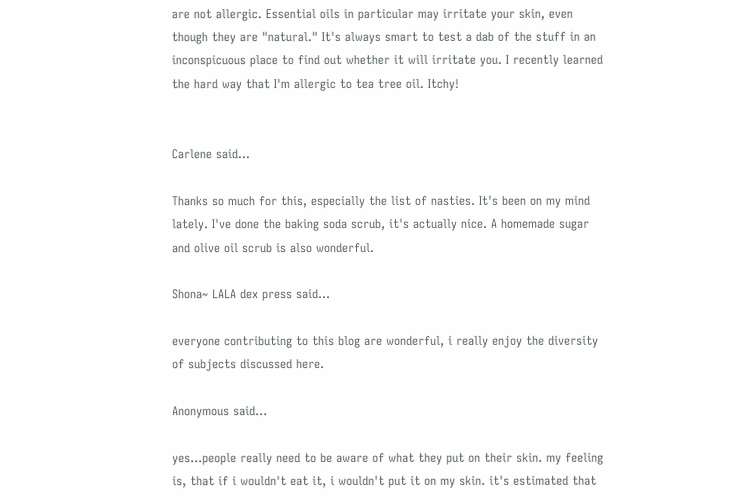are not allergic. Essential oils in particular may irritate your skin, even though they are "natural." It's always smart to test a dab of the stuff in an inconspicuous place to find out whether it will irritate you. I recently learned the hard way that I'm allergic to tea tree oil. Itchy!


Carlene said...

Thanks so much for this, especially the list of nasties. It's been on my mind lately. I've done the baking soda scrub, it's actually nice. A homemade sugar and olive oil scrub is also wonderful.

Shona~ LALA dex press said...

everyone contributing to this blog are wonderful, i really enjoy the diversity of subjects discussed here.

Anonymous said...

yes...people really need to be aware of what they put on their skin. my feeling is, that if i wouldn't eat it, i wouldn't put it on my skin. it's estimated that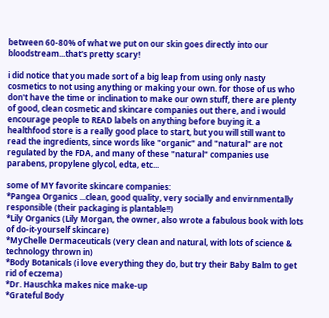between 60-80% of what we put on our skin goes directly into our bloodstream...that's pretty scary!

i did notice that you made sort of a big leap from using only nasty cosmetics to not using anything or making your own. for those of us who don't have the time or inclination to make our own stuff, there are plenty of good, clean cosmetic and skincare companies out there, and i would encourage people to READ labels on anything before buying it. a healthfood store is a really good place to start, but you will still want to read the ingredients, since words like "organic" and "natural" are not regulated by the FDA, and many of these "natural" companies use parabens, propylene glycol, edta, etc...

some of MY favorite skincare companies:
*Pangea Organics ...clean, good quality, very socially and envirnmentally responsible (their packaging is plantable!!)
*Lily Organics (Lily Morgan, the owner, also wrote a fabulous book with lots of do-it-yourself skincare)
*MyChelle Dermaceuticals (very clean and natural, with lots of science & technology thrown in)
*Body Botanicals (i love everything they do, but try their Baby Balm to get rid of eczema)
*Dr. Hauschka makes nice make-up
*Grateful Body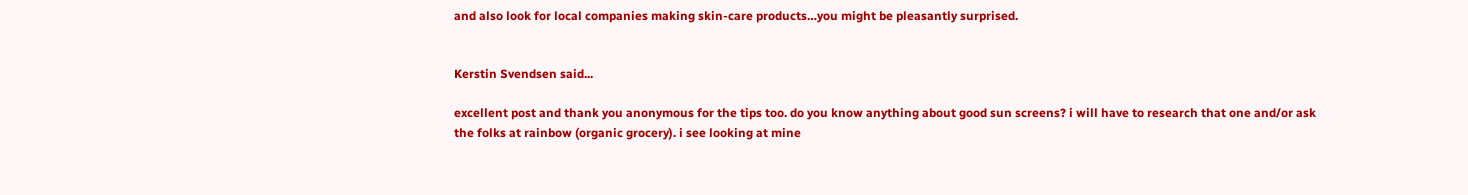and also look for local companies making skin-care products…you might be pleasantly surprised.


Kerstin Svendsen said...

excellent post and thank you anonymous for the tips too. do you know anything about good sun screens? i will have to research that one and/or ask the folks at rainbow (organic grocery). i see looking at mine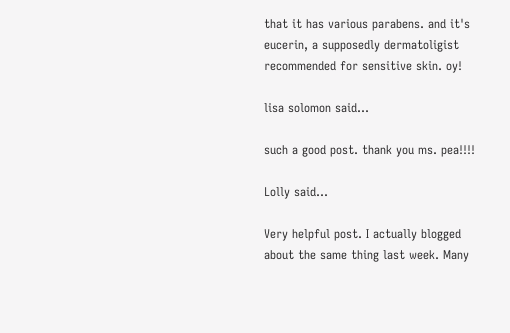that it has various parabens. and it's eucerin, a supposedly dermatoligist recommended for sensitive skin. oy!

lisa solomon said...

such a good post. thank you ms. pea!!!!

Lolly said...

Very helpful post. I actually blogged about the same thing last week. Many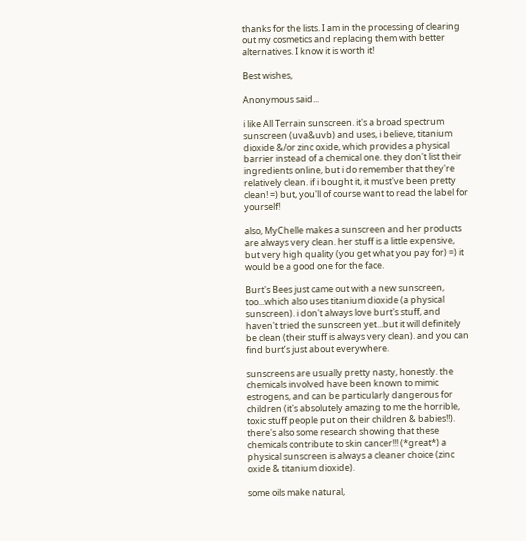thanks for the lists. I am in the processing of clearing out my cosmetics and replacing them with better alternatives. I know it is worth it!

Best wishes,

Anonymous said...

i like All Terrain sunscreen. it's a broad spectrum sunscreen (uva&uvb) and uses, i believe, titanium dioxide &/or zinc oxide, which provides a physical barrier instead of a chemical one. they don't list their ingredients online, but i do remember that they're relatively clean. if i bought it, it must've been pretty clean! =) but, you'll of course want to read the label for yourself!

also, MyChelle makes a sunscreen and her products are always very clean. her stuff is a little expensive, but very high quality (you get what you pay for) =) it would be a good one for the face.

Burt's Bees just came out with a new sunscreen, too...which also uses titanium dioxide (a physical sunscreen). i don't always love burt's stuff, and haven't tried the sunscreen yet...but it will definitely be clean (their stuff is always very clean). and you can find burt’s just about everywhere.

sunscreens are usually pretty nasty, honestly. the chemicals involved have been known to mimic estrogens, and can be particularly dangerous for children (it's absolutely amazing to me the horrible, toxic stuff people put on their children & babies!!). there's also some research showing that these chemicals contribute to skin cancer!!! (*great*) a physical sunscreen is always a cleaner choice (zinc oxide & titanium dioxide).

some oils make natural,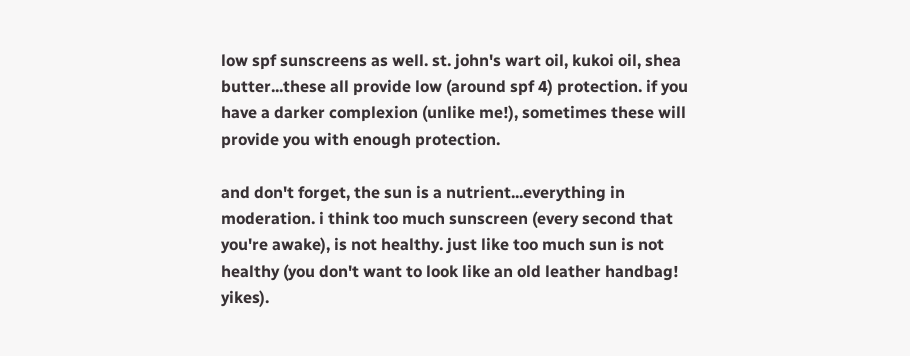low spf sunscreens as well. st. john's wart oil, kukoi oil, shea butter...these all provide low (around spf 4) protection. if you have a darker complexion (unlike me!), sometimes these will provide you with enough protection.

and don't forget, the sun is a nutrient...everything in moderation. i think too much sunscreen (every second that you're awake), is not healthy. just like too much sun is not healthy (you don't want to look like an old leather handbag! yikes).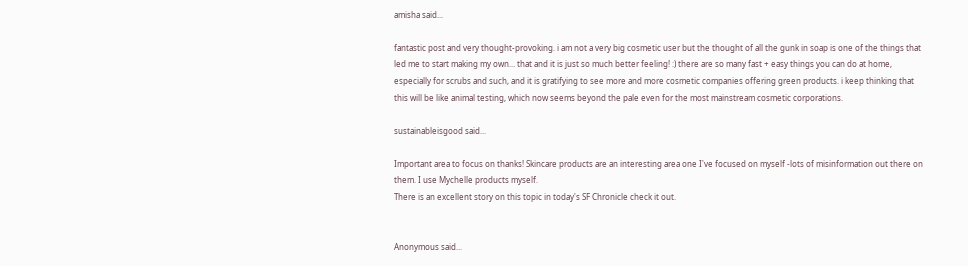amisha said...

fantastic post and very thought-provoking. i am not a very big cosmetic user but the thought of all the gunk in soap is one of the things that led me to start making my own... that and it is just so much better feeling! :) there are so many fast + easy things you can do at home, especially for scrubs and such, and it is gratifying to see more and more cosmetic companies offering green products. i keep thinking that this will be like animal testing, which now seems beyond the pale even for the most mainstream cosmetic corporations.

sustainableisgood said...

Important area to focus on thanks! Skincare products are an interesting area one I've focused on myself -lots of misinformation out there on them. I use Mychelle products myself.
There is an excellent story on this topic in today's SF Chronicle check it out.


Anonymous said...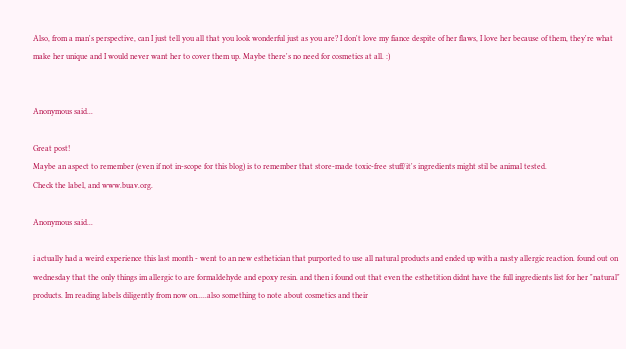Also, from a man's perspective, can I just tell you all that you look wonderful just as you are? I don't love my fiance despite of her flaws, I love her because of them, they're what make her unique and I would never want her to cover them up. Maybe there's no need for cosmetics at all. :)


Anonymous said...

Great post!
Maybe an aspect to remember (even if not in-scope for this blog) is to remember that store-made toxic-free stuff/it's ingredients might stil be animal tested.
Check the label, and www.buav.org.

Anonymous said...

i actually had a weird experience this last month - went to an new esthetician that purported to use all natural products and ended up with a nasty allergic reaction. found out on wednesday that the only things im allergic to are formaldehyde and epoxy resin. and then i found out that even the esthetition didnt have the full ingredients list for her "natural" products. Im reading labels diligently from now on.....also something to note about cosmetics and their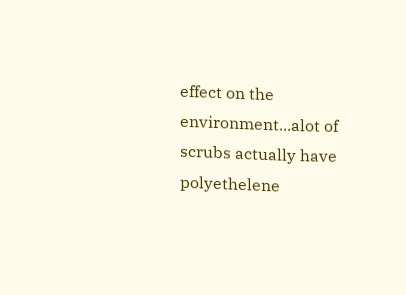effect on the environment...alot of scrubs actually have polyethelene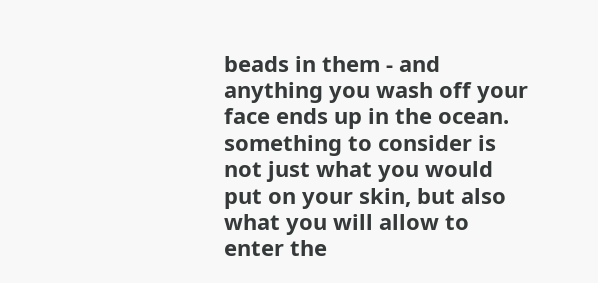beads in them - and anything you wash off your face ends up in the ocean. something to consider is not just what you would put on your skin, but also what you will allow to enter the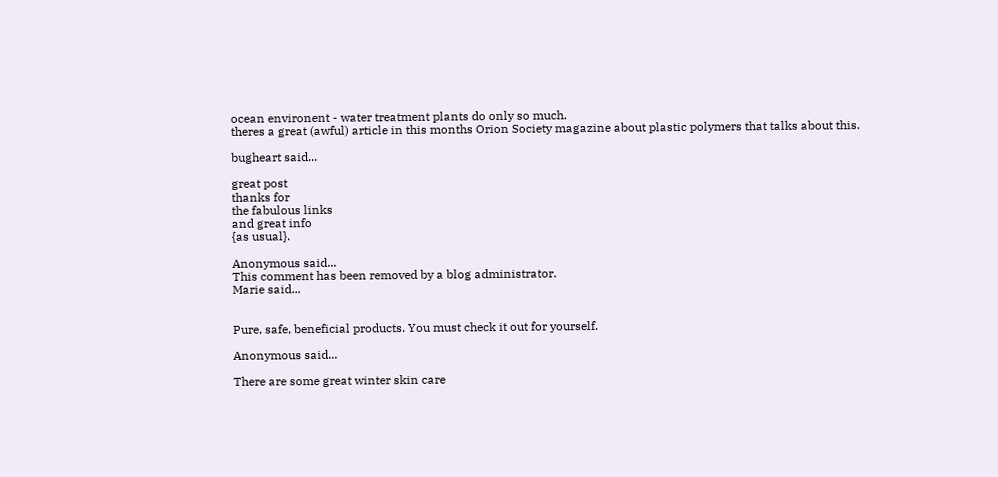ocean environent - water treatment plants do only so much.
theres a great (awful) article in this months Orion Society magazine about plastic polymers that talks about this.

bugheart said...

great post
thanks for
the fabulous links
and great info
{as usual}.

Anonymous said...
This comment has been removed by a blog administrator.
Marie said...


Pure, safe, beneficial products. You must check it out for yourself.

Anonymous said...

There are some great winter skin care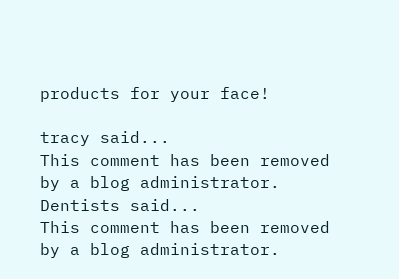products for your face!

tracy said...
This comment has been removed by a blog administrator.
Dentists said...
This comment has been removed by a blog administrator.